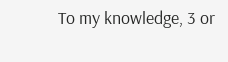To my knowledge, 3 or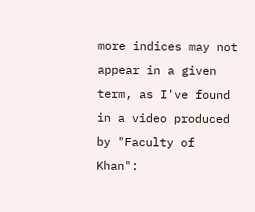more indices may not appear in a given term, as I've found in a video produced by "Faculty of Khan":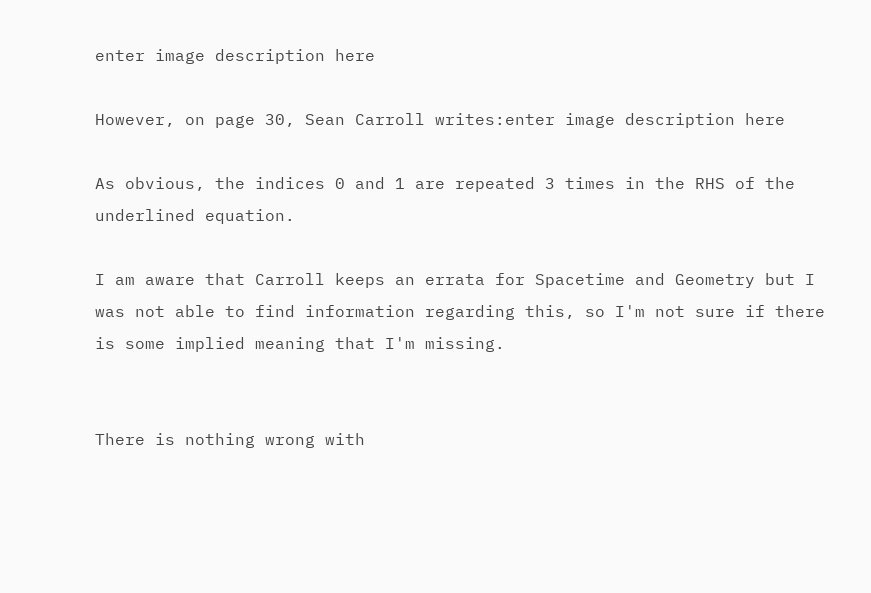enter image description here

However, on page 30, Sean Carroll writes:enter image description here

As obvious, the indices 0 and 1 are repeated 3 times in the RHS of the underlined equation.

I am aware that Carroll keeps an errata for Spacetime and Geometry but I was not able to find information regarding this, so I'm not sure if there is some implied meaning that I'm missing.


There is nothing wrong with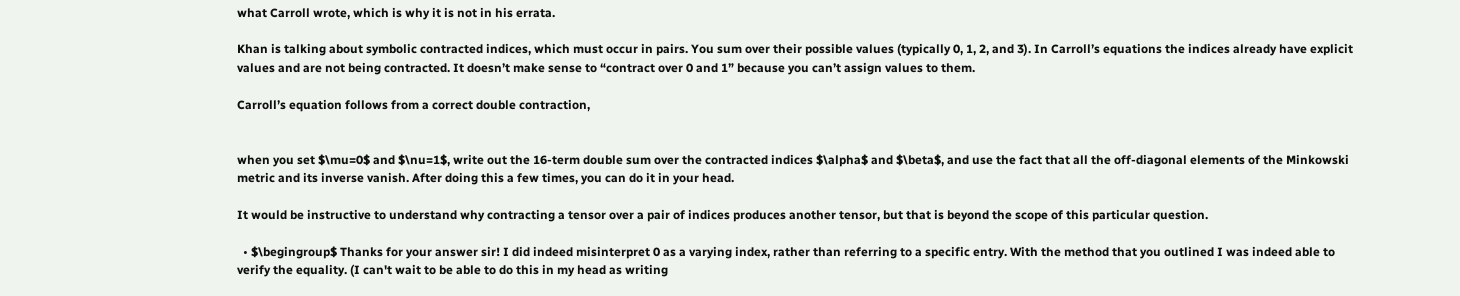what Carroll wrote, which is why it is not in his errata.

Khan is talking about symbolic contracted indices, which must occur in pairs. You sum over their possible values (typically 0, 1, 2, and 3). In Carroll’s equations the indices already have explicit values and are not being contracted. It doesn’t make sense to “contract over 0 and 1” because you can’t assign values to them.

Carroll’s equation follows from a correct double contraction,


when you set $\mu=0$ and $\nu=1$, write out the 16-term double sum over the contracted indices $\alpha$ and $\beta$, and use the fact that all the off-diagonal elements of the Minkowski metric and its inverse vanish. After doing this a few times, you can do it in your head.

It would be instructive to understand why contracting a tensor over a pair of indices produces another tensor, but that is beyond the scope of this particular question.

  • $\begingroup$ Thanks for your answer sir! I did indeed misinterpret 0 as a varying index, rather than referring to a specific entry. With the method that you outlined I was indeed able to verify the equality. (I can't wait to be able to do this in my head as writing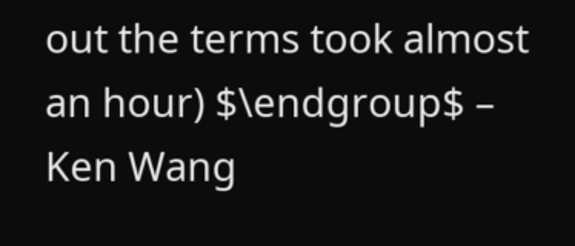out the terms took almost an hour) $\endgroup$ – Ken Wang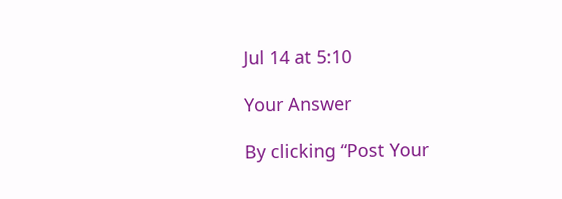Jul 14 at 5:10

Your Answer

By clicking “Post Your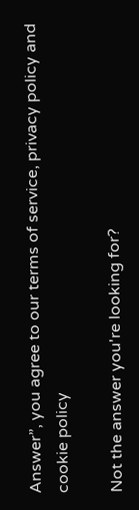Answer”, you agree to our terms of service, privacy policy and cookie policy

Not the answer you're looking for?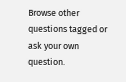Browse other questions tagged or ask your own question.